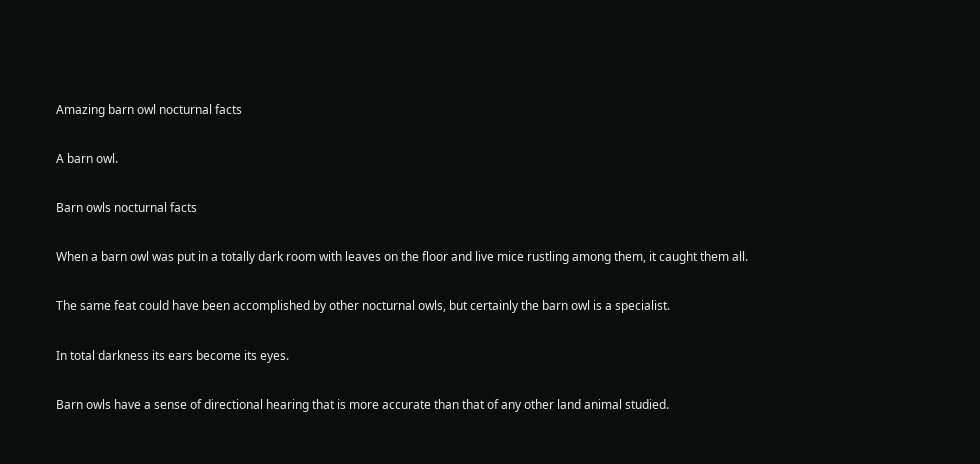Amazing barn owl nocturnal facts

A barn owl.

Barn owls nocturnal facts

When a barn owl was put in a totally dark room with leaves on the floor and live mice rustling among them, it caught them all.

The same feat could have been accomplished by other nocturnal owls, but certainly the barn owl is a specialist.

In total darkness its ears become its eyes.

Barn owls have a sense of directional hearing that is more accurate than that of any other land animal studied.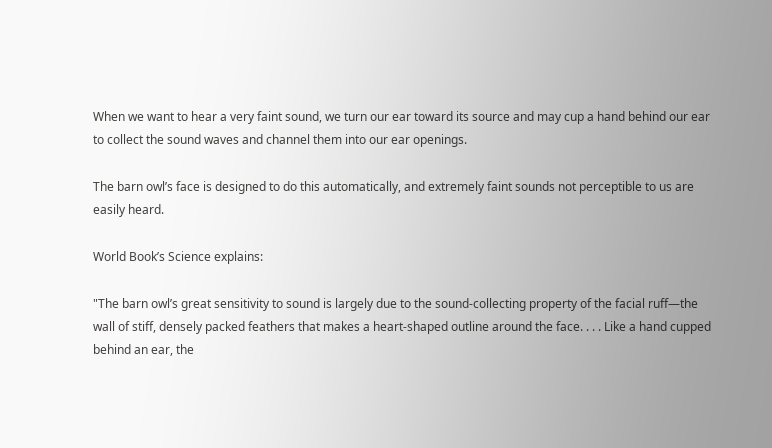When we want to hear a very faint sound, we turn our ear toward its source and may cup a hand behind our ear to collect the sound waves and channel them into our ear openings.

The barn owl’s face is designed to do this automatically, and extremely faint sounds not perceptible to us are easily heard.

World Book’s Science explains:

"The barn owl’s great sensitivity to sound is largely due to the sound-collecting property of the facial ruff—the wall of stiff, densely packed feathers that makes a heart-shaped outline around the face. . . . Like a hand cupped behind an ear, the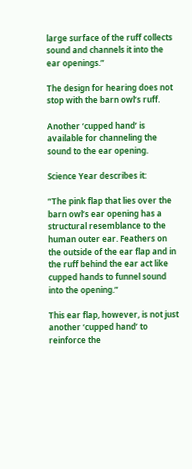large surface of the ruff collects sound and channels it into the ear openings.”

The design for hearing does not stop with the barn owl’s ruff.

Another ‘cupped hand’ is available for channeling the sound to the ear opening.

Science Year describes it:

“The pink flap that lies over the barn owl’s ear opening has a structural resemblance to the human outer ear. Feathers on the outside of the ear flap and in the ruff behind the ear act like cupped hands to funnel sound into the opening.”

This ear flap, however, is not just another ‘cupped hand’ to reinforce the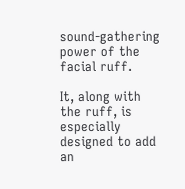sound-gathering power of the facial ruff.

It, along with the ruff, is especially designed to add an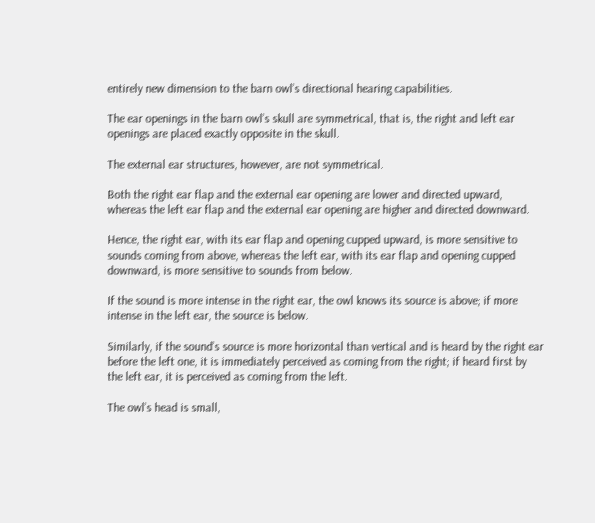entirely new dimension to the barn owl’s directional hearing capabilities.

The ear openings in the barn owl’s skull are symmetrical, that is, the right and left ear openings are placed exactly opposite in the skull.

The external ear structures, however, are not symmetrical.

Both the right ear flap and the external ear opening are lower and directed upward, whereas the left ear flap and the external ear opening are higher and directed downward.

Hence, the right ear, with its ear flap and opening cupped upward, is more sensitive to sounds coming from above, whereas the left ear, with its ear flap and opening cupped downward, is more sensitive to sounds from below.

If the sound is more intense in the right ear, the owl knows its source is above; if more intense in the left ear, the source is below.

Similarly, if the sound’s source is more horizontal than vertical and is heard by the right ear before the left one, it is immediately perceived as coming from the right; if heard first by the left ear, it is perceived as coming from the left.

The owl’s head is small,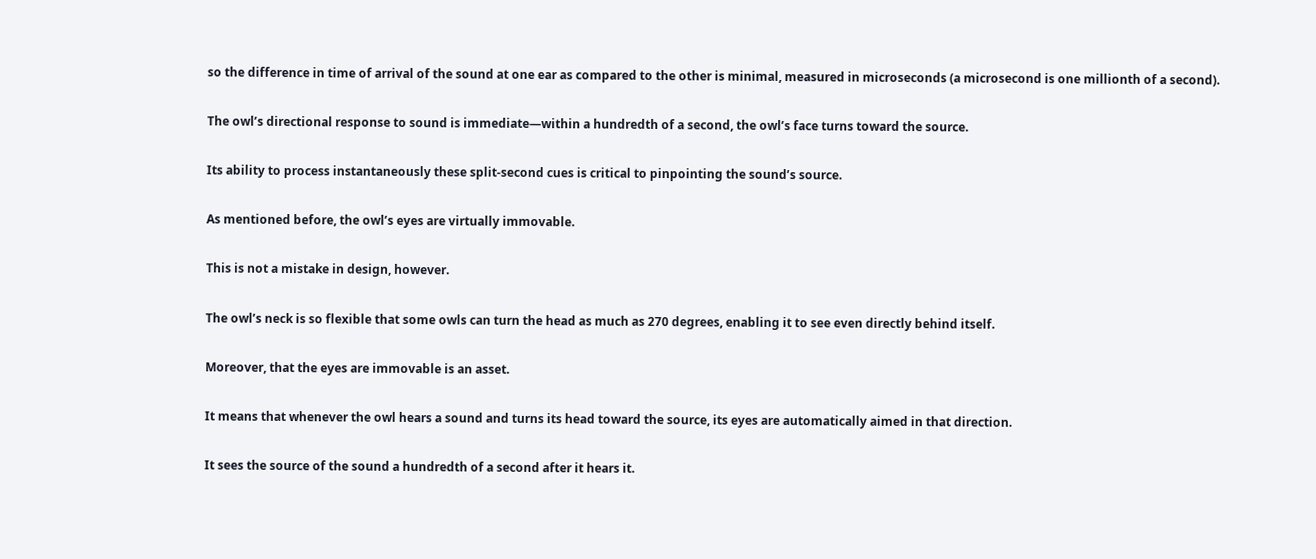so the difference in time of arrival of the sound at one ear as compared to the other is minimal, measured in microseconds (a microsecond is one millionth of a second).

The owl’s directional response to sound is immediate—within a hundredth of a second, the owl’s face turns toward the source.

Its ability to process instantaneously these split-second cues is critical to pinpointing the sound’s source.

As mentioned before, the owl’s eyes are virtually immovable.

This is not a mistake in design, however.

The owl’s neck is so flexible that some owls can turn the head as much as 270 degrees, enabling it to see even directly behind itself.

Moreover, that the eyes are immovable is an asset.

It means that whenever the owl hears a sound and turns its head toward the source, its eyes are automatically aimed in that direction.

It sees the source of the sound a hundredth of a second after it hears it.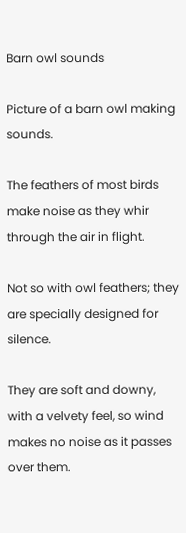Barn owl sounds

Picture of a barn owl making sounds.

The feathers of most birds make noise as they whir through the air in flight.

Not so with owl feathers; they are specially designed for silence.

They are soft and downy, with a velvety feel, so wind makes no noise as it passes over them.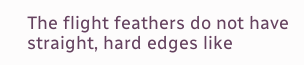The flight feathers do not have straight, hard edges like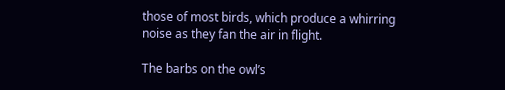those of most birds, which produce a whirring noise as they fan the air in flight.

The barbs on the owl’s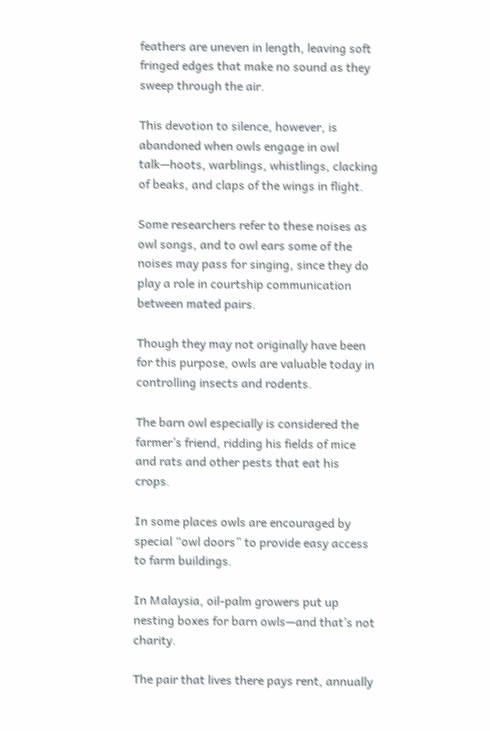feathers are uneven in length, leaving soft fringed edges that make no sound as they sweep through the air.

This devotion to silence, however, is abandoned when owls engage in owl talk—hoots, warblings, whistlings, clacking of beaks, and claps of the wings in flight.

Some researchers refer to these noises as owl songs, and to owl ears some of the noises may pass for singing, since they do play a role in courtship communication between mated pairs.

Though they may not originally have been for this purpose, owls are valuable today in controlling insects and rodents.

The barn owl especially is considered the farmer’s friend, ridding his fields of mice and rats and other pests that eat his crops.

In some places owls are encouraged by special “owl doors” to provide easy access to farm buildings.

In Malaysia, oil-palm growers put up nesting boxes for barn owls—and that’s not charity.

The pair that lives there pays rent, annually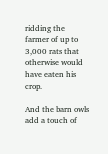ridding the farmer of up to 3,000 rats that otherwise would have eaten his crop.

And the barn owls add a touch of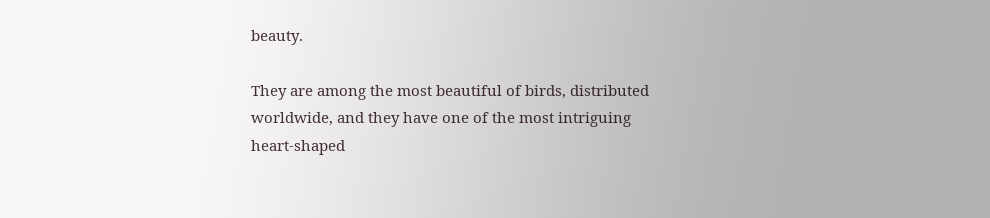beauty.

They are among the most beautiful of birds, distributed worldwide, and they have one of the most intriguing heart-shaped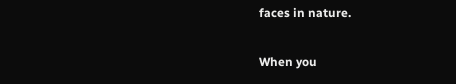faces in nature.

When you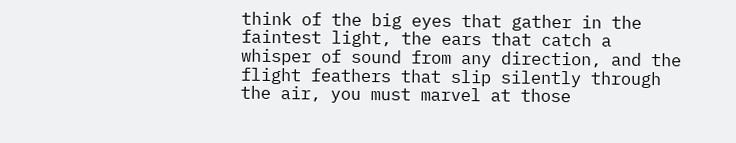think of the big eyes that gather in the faintest light, the ears that catch a whisper of sound from any direction, and the flight feathers that slip silently through the air, you must marvel at those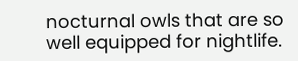nocturnal owls that are so well equipped for nightlife.